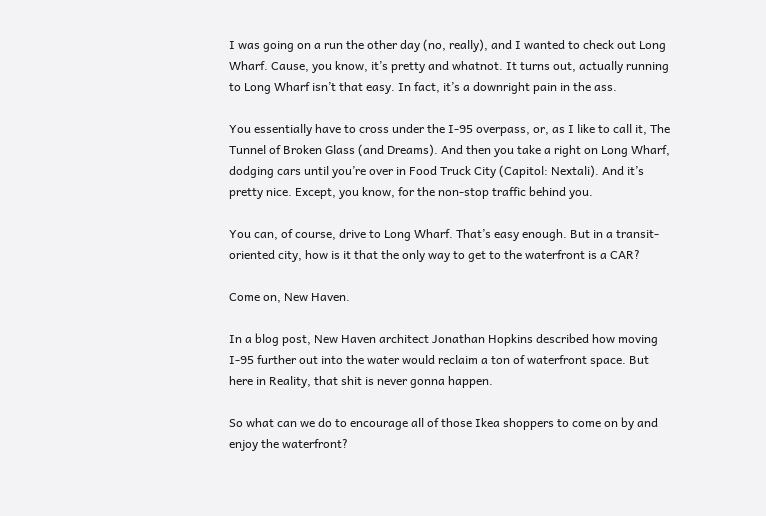I was going on a run the other day (no, really), and I wanted to check out Long Wharf. Cause, you know, it’s pretty and whatnot. It turns out, actually running to Long Wharf isn’t that easy. In fact, it’s a downright pain in the ass.

You essentially have to cross under the I-95 overpass, or, as I like to call it, The Tunnel of Broken Glass (and Dreams). And then you take a right on Long Wharf, dodging cars until you’re over in Food Truck City (Capitol: Nextali). And it’s pretty nice. Except, you know, for the non-stop traffic behind you.

You can, of course, drive to Long Wharf. That’s easy enough. But in a transit-oriented city, how is it that the only way to get to the waterfront is a CAR?

Come on, New Haven.

In a blog post, New Haven architect Jonathan Hopkins described how moving I-95 further out into the water would reclaim a ton of waterfront space. But here in Reality, that shit is never gonna happen.

So what can we do to encourage all of those Ikea shoppers to come on by and enjoy the waterfront?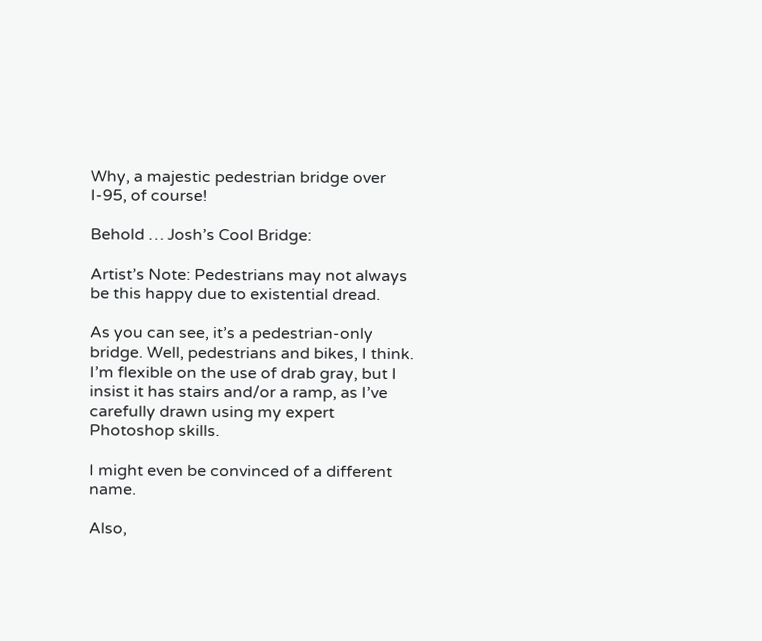Why, a majestic pedestrian bridge over I-95, of course!

Behold … Josh’s Cool Bridge:

Artist’s Note: Pedestrians may not always be this happy due to existential dread.

As you can see, it’s a pedestrian-only bridge. Well, pedestrians and bikes, I think. I’m flexible on the use of drab gray, but I insist it has stairs and/or a ramp, as I’ve carefully drawn using my expert Photoshop skills.

I might even be convinced of a different name.

Also,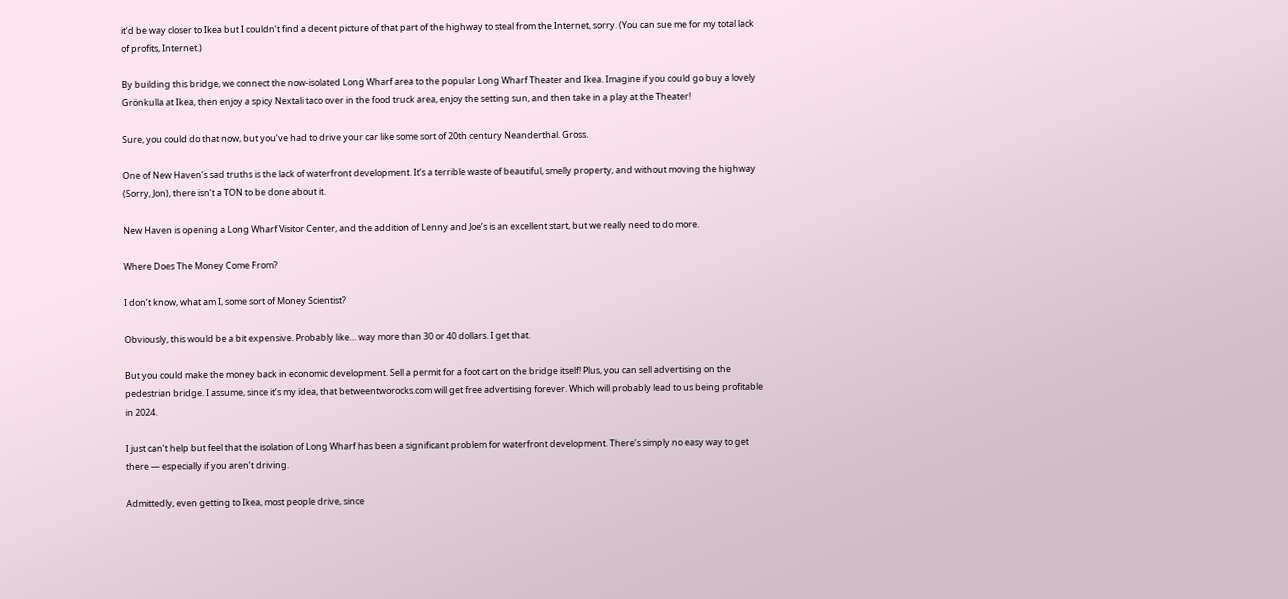it’d be way closer to Ikea but I couldn’t find a decent picture of that part of the highway to steal from the Internet, sorry. (You can sue me for my total lack of profits, Internet.)

By building this bridge, we connect the now-isolated Long Wharf area to the popular Long Wharf Theater and Ikea. Imagine if you could go buy a lovely Grönkulla at Ikea, then enjoy a spicy Nextali taco over in the food truck area, enjoy the setting sun, and then take in a play at the Theater!

Sure, you could do that now, but you’ve had to drive your car like some sort of 20th century Neanderthal. Gross.

One of New Haven’s sad truths is the lack of waterfront development. It’s a terrible waste of beautiful, smelly property, and without moving the highway (Sorry, Jon), there isn’t a TON to be done about it.

New Haven is opening a Long Wharf Visitor Center, and the addition of Lenny and Joe’s is an excellent start, but we really need to do more.

Where Does The Money Come From?

I don’t know, what am I, some sort of Money Scientist?

Obviously, this would be a bit expensive. Probably like… way more than 30 or 40 dollars. I get that.

But you could make the money back in economic development. Sell a permit for a foot cart on the bridge itself! Plus, you can sell advertising on the pedestrian bridge. I assume, since it’s my idea, that betweentworocks.com will get free advertising forever. Which will probably lead to us being profitable in 2024.

I just can’t help but feel that the isolation of Long Wharf has been a significant problem for waterfront development. There’s simply no easy way to get there — especially if you aren’t driving.

Admittedly, even getting to Ikea, most people drive, since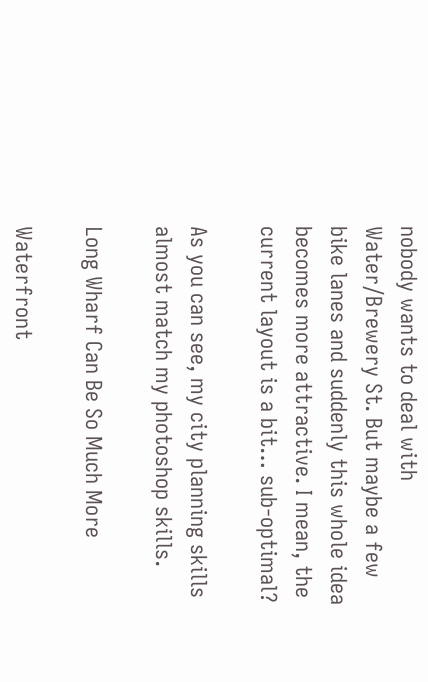nobody wants to deal with Water/Brewery St. But maybe a few bike lanes and suddenly this whole idea becomes more attractive. I mean, the current layout is a bit… sub-optimal?

As you can see, my city planning skills almost match my photoshop skills.

Long Wharf Can Be So Much More

Waterfront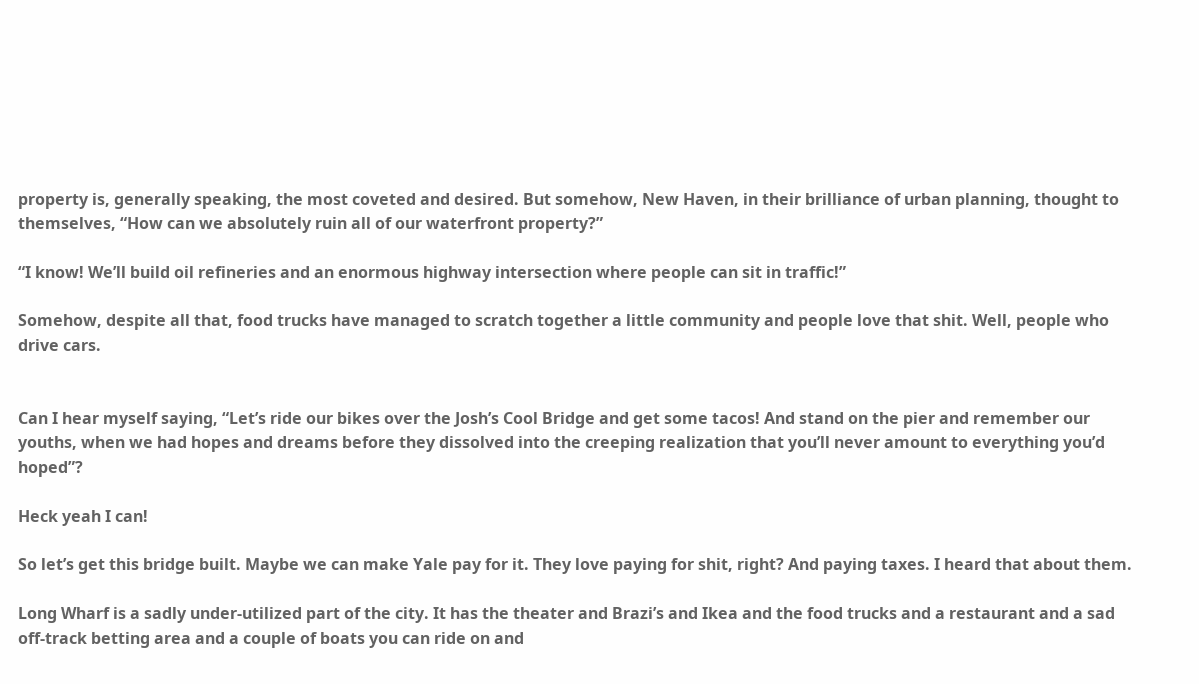property is, generally speaking, the most coveted and desired. But somehow, New Haven, in their brilliance of urban planning, thought to themselves, “How can we absolutely ruin all of our waterfront property?”

“I know! We’ll build oil refineries and an enormous highway intersection where people can sit in traffic!”

Somehow, despite all that, food trucks have managed to scratch together a little community and people love that shit. Well, people who drive cars.


Can I hear myself saying, “Let’s ride our bikes over the Josh’s Cool Bridge and get some tacos! And stand on the pier and remember our youths, when we had hopes and dreams before they dissolved into the creeping realization that you’ll never amount to everything you’d hoped”?

Heck yeah I can!

So let’s get this bridge built. Maybe we can make Yale pay for it. They love paying for shit, right? And paying taxes. I heard that about them.

Long Wharf is a sadly under-utilized part of the city. It has the theater and Brazi’s and Ikea and the food trucks and a restaurant and a sad off-track betting area and a couple of boats you can ride on and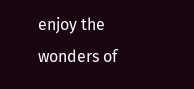enjoy the wonders of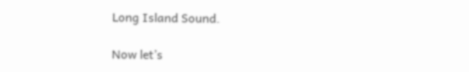Long Island Sound.

Now let’s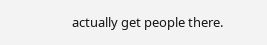actually get people there.